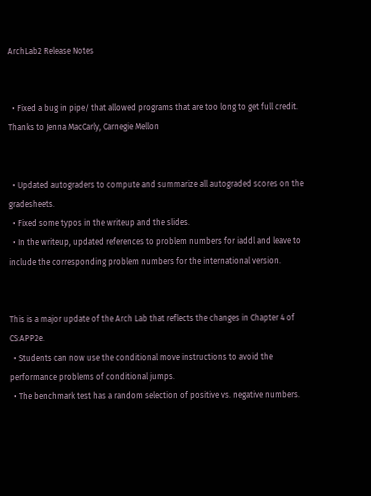ArchLab2 Release Notes


  • Fixed a bug in pipe/ that allowed programs that are too long to get full credit. Thanks to Jenna MacCarly, Carnegie Mellon


  • Updated autograders to compute and summarize all autograded scores on the gradesheets.
  • Fixed some typos in the writeup and the slides.
  • In the writeup, updated references to problem numbers for iaddl and leave to include the corresponding problem numbers for the international version.


This is a major update of the Arch Lab that reflects the changes in Chapter 4 of CS:APP2e.
  • Students can now use the conditional move instructions to avoid the performance problems of conditional jumps.
  • The benchmark test has a random selection of positive vs. negative numbers.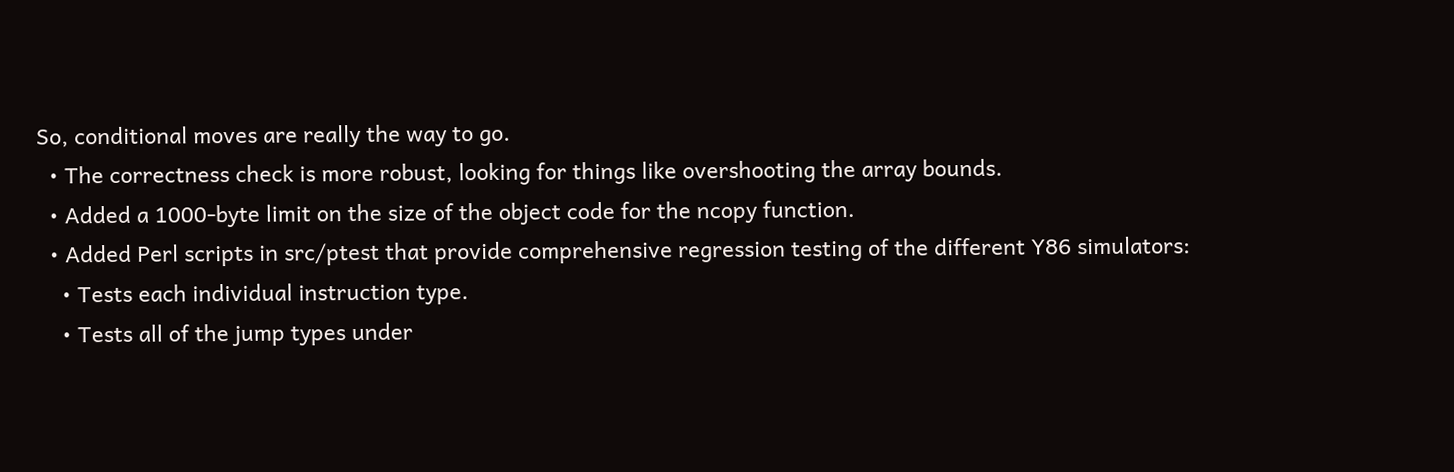So, conditional moves are really the way to go.
  • The correctness check is more robust, looking for things like overshooting the array bounds.
  • Added a 1000-byte limit on the size of the object code for the ncopy function.
  • Added Perl scripts in src/ptest that provide comprehensive regression testing of the different Y86 simulators:
    • Tests each individual instruction type.
    • Tests all of the jump types under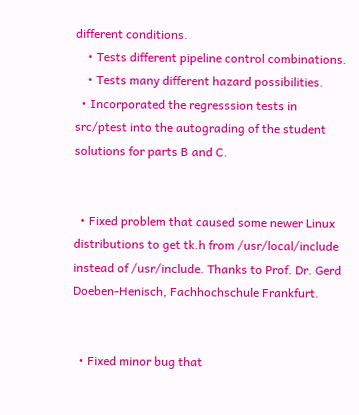different conditions.
    • Tests different pipeline control combinations.
    • Tests many different hazard possibilities.
  • Incorporated the regresssion tests in src/ptest into the autograding of the student solutions for parts B and C.


  • Fixed problem that caused some newer Linux distributions to get tk.h from /usr/local/include instead of /usr/include. Thanks to Prof. Dr. Gerd Doeben-Henisch, Fachhochschule Frankfurt.


  • Fixed minor bug that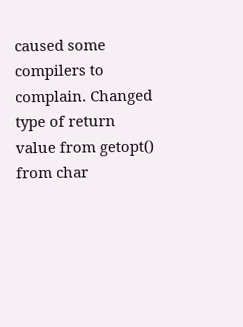caused some compilers to complain. Changed type of return value from getopt() from char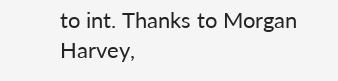to int. Thanks to Morgan Harvey,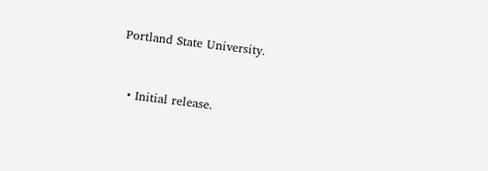Portland State University.


  • Initial release.